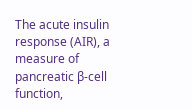The acute insulin response (AIR), a measure of pancreatic β-cell function,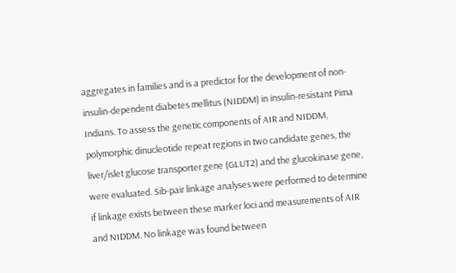aggregates in families and is a predictor for the development of non-insulin-dependent diabetes mellitus (NIDDM) in insulin-resistant Pima Indians. To assess the genetic components of AIR and NIDDM, polymorphic dinucleotide repeat regions in two candidate genes, the liver/islet glucose transporter gene (GLUT2) and the glucokinase gene, were evaluated. Sib-pair linkage analyses were performed to determine if linkage exists between these marker loci and measurements of AIR and NIDDM. No linkage was found between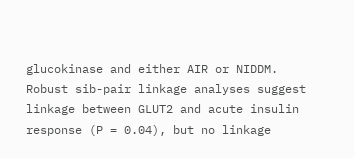glucokinase and either AIR or NIDDM. Robust sib-pair linkage analyses suggest linkage between GLUT2 and acute insulin response (P = 0.04), but no linkage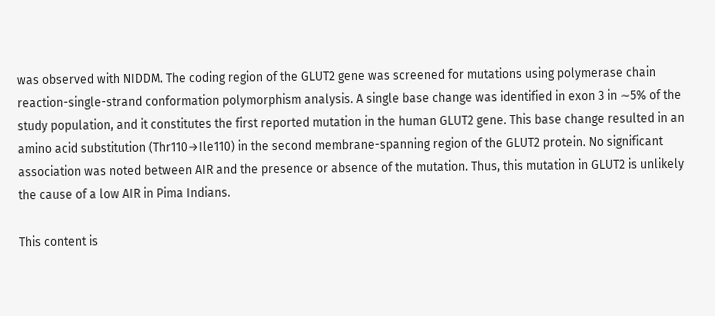was observed with NIDDM. The coding region of the GLUT2 gene was screened for mutations using polymerase chain reaction-single-strand conformation polymorphism analysis. A single base change was identified in exon 3 in ∼5% of the study population, and it constitutes the first reported mutation in the human GLUT2 gene. This base change resulted in an amino acid substitution (Thr110→Ile110) in the second membrane-spanning region of the GLUT2 protein. No significant association was noted between AIR and the presence or absence of the mutation. Thus, this mutation in GLUT2 is unlikely the cause of a low AIR in Pima Indians.

This content is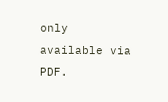only available via PDF.